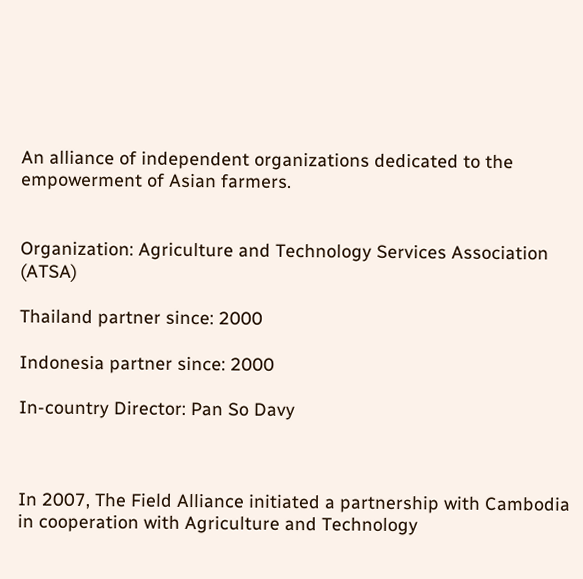An alliance of independent organizations dedicated to the empowerment of Asian farmers.


Organization: Agriculture and Technology Services Association (ATSA)

Thailand partner since: 2000

Indonesia partner since: 2000

In-country Director: Pan So Davy



In 2007, The Field Alliance initiated a partnership with Cambodia in cooperation with Agriculture and Technology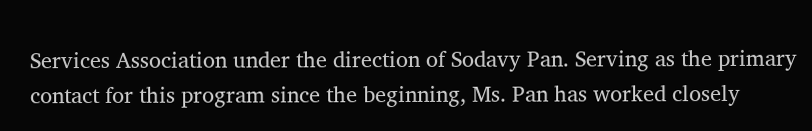Services Association under the direction of Sodavy Pan. Serving as the primary contact for this program since the beginning, Ms. Pan has worked closely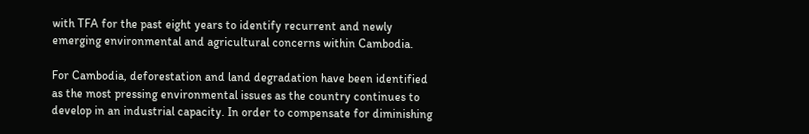with TFA for the past eight years to identify recurrent and newly emerging environmental and agricultural concerns within Cambodia.

For Cambodia, deforestation and land degradation have been identified as the most pressing environmental issues as the country continues to develop in an industrial capacity. In order to compensate for diminishing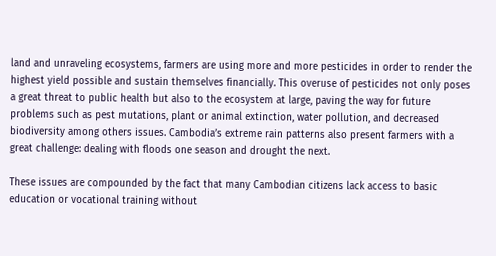land and unraveling ecosystems, farmers are using more and more pesticides in order to render the highest yield possible and sustain themselves financially. This overuse of pesticides not only poses a great threat to public health but also to the ecosystem at large, paving the way for future problems such as pest mutations, plant or animal extinction, water pollution, and decreased biodiversity among others issues. Cambodia’s extreme rain patterns also present farmers with a great challenge: dealing with floods one season and drought the next.

These issues are compounded by the fact that many Cambodian citizens lack access to basic education or vocational training without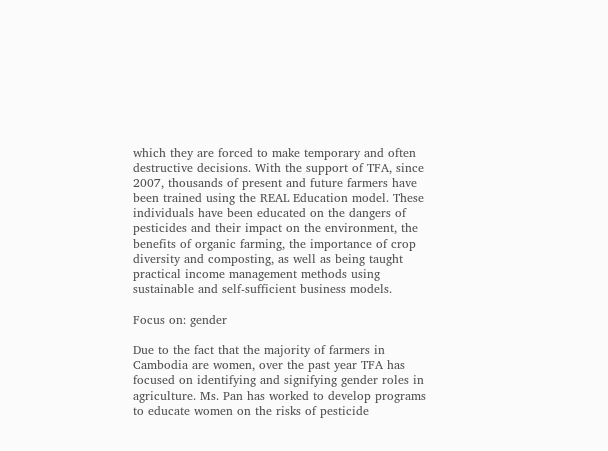which they are forced to make temporary and often destructive decisions. With the support of TFA, since 2007, thousands of present and future farmers have been trained using the REAL Education model. These individuals have been educated on the dangers of pesticides and their impact on the environment, the benefits of organic farming, the importance of crop diversity and composting, as well as being taught practical income management methods using sustainable and self-sufficient business models.

Focus on: gender

Due to the fact that the majority of farmers in Cambodia are women, over the past year TFA has focused on identifying and signifying gender roles in agriculture. Ms. Pan has worked to develop programs to educate women on the risks of pesticide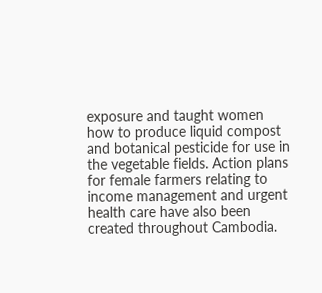exposure and taught women how to produce liquid compost and botanical pesticide for use in the vegetable fields. Action plans for female farmers relating to income management and urgent health care have also been created throughout Cambodia.